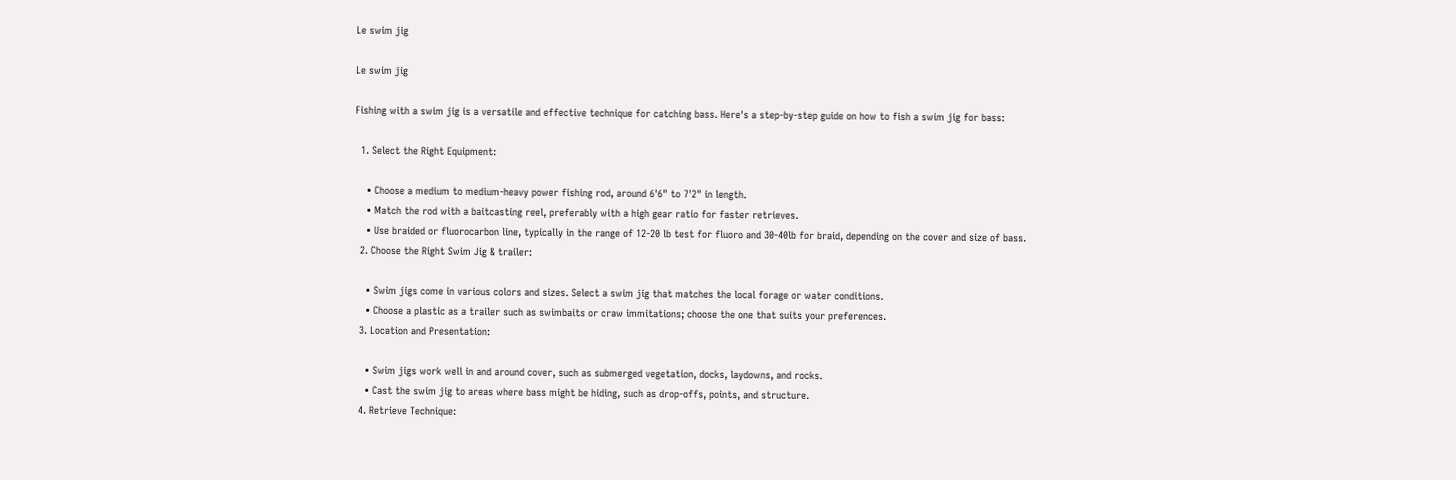Le swim jig

Le swim jig

Fishing with a swim jig is a versatile and effective technique for catching bass. Here's a step-by-step guide on how to fish a swim jig for bass:

  1. Select the Right Equipment:

    • Choose a medium to medium-heavy power fishing rod, around 6'6" to 7'2" in length.
    • Match the rod with a baitcasting reel, preferably with a high gear ratio for faster retrieves.
    • Use braided or fluorocarbon line, typically in the range of 12-20 lb test for fluoro and 30-40lb for braid, depending on the cover and size of bass.
  2. Choose the Right Swim Jig & trailer:

    • Swim jigs come in various colors and sizes. Select a swim jig that matches the local forage or water conditions.
    • Choose a plastic as a trailer such as swimbaits or craw immitations; choose the one that suits your preferences.
  3. Location and Presentation:

    • Swim jigs work well in and around cover, such as submerged vegetation, docks, laydowns, and rocks.
    • Cast the swim jig to areas where bass might be hiding, such as drop-offs, points, and structure.
  4. Retrieve Technique: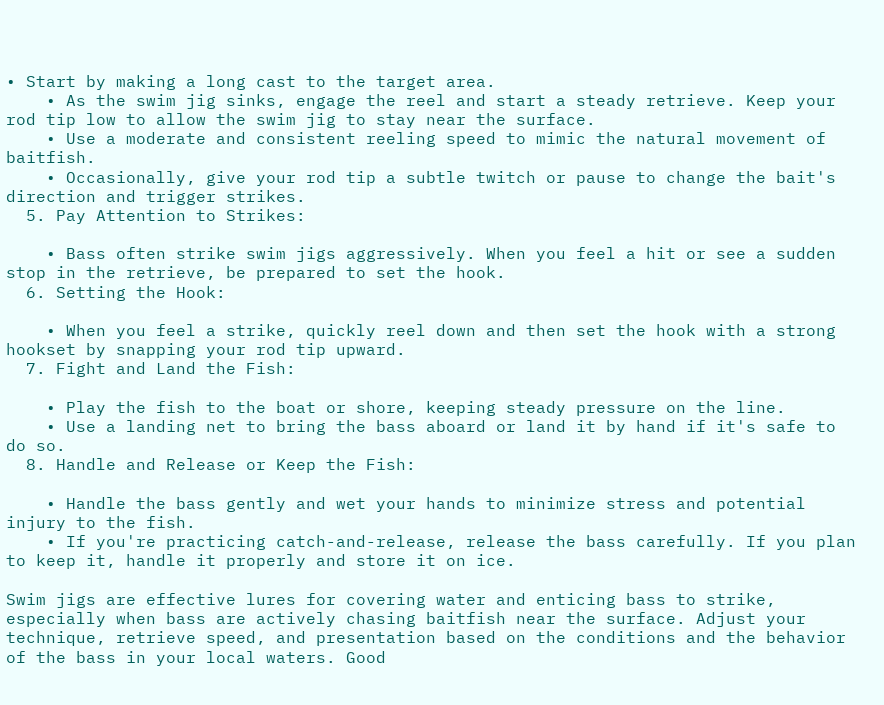• Start by making a long cast to the target area.
    • As the swim jig sinks, engage the reel and start a steady retrieve. Keep your rod tip low to allow the swim jig to stay near the surface.
    • Use a moderate and consistent reeling speed to mimic the natural movement of baitfish.
    • Occasionally, give your rod tip a subtle twitch or pause to change the bait's direction and trigger strikes.
  5. Pay Attention to Strikes:

    • Bass often strike swim jigs aggressively. When you feel a hit or see a sudden stop in the retrieve, be prepared to set the hook.
  6. Setting the Hook:

    • When you feel a strike, quickly reel down and then set the hook with a strong hookset by snapping your rod tip upward.
  7. Fight and Land the Fish:

    • Play the fish to the boat or shore, keeping steady pressure on the line.
    • Use a landing net to bring the bass aboard or land it by hand if it's safe to do so.
  8. Handle and Release or Keep the Fish:

    • Handle the bass gently and wet your hands to minimize stress and potential injury to the fish.
    • If you're practicing catch-and-release, release the bass carefully. If you plan to keep it, handle it properly and store it on ice.

Swim jigs are effective lures for covering water and enticing bass to strike, especially when bass are actively chasing baitfish near the surface. Adjust your technique, retrieve speed, and presentation based on the conditions and the behavior of the bass in your local waters. Good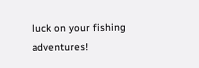luck on your fishing adventures!